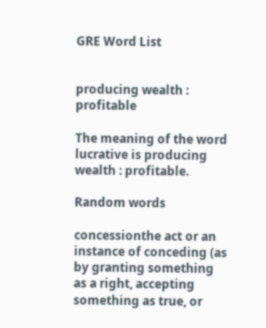GRE Word List


producing wealth : profitable

The meaning of the word lucrative is producing wealth : profitable.

Random words

concessionthe act or an instance of conceding (as by granting something as a right, accepting something as true, or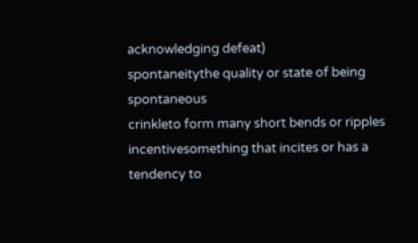acknowledging defeat)
spontaneitythe quality or state of being spontaneous
crinkleto form many short bends or ripples
incentivesomething that incites or has a tendency to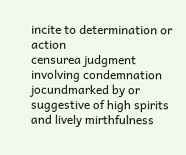incite to determination or action
censurea judgment involving condemnation
jocundmarked by or suggestive of high spirits and lively mirthfulness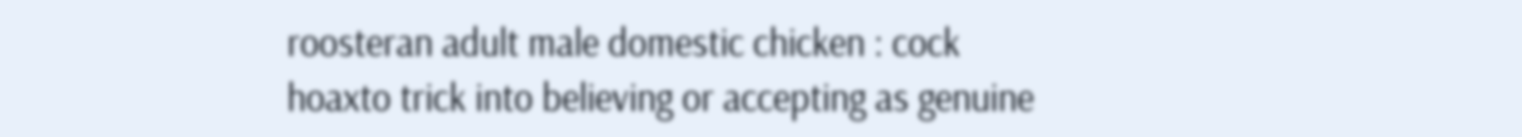roosteran adult male domestic chicken : cock
hoaxto trick into believing or accepting as genuine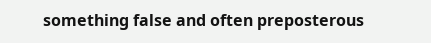something false and often preposterous